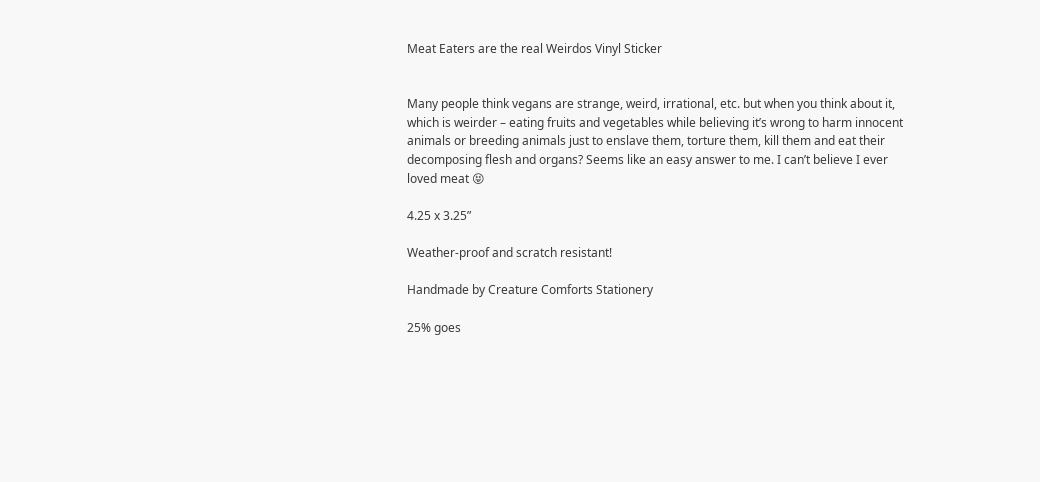Meat Eaters are the real Weirdos Vinyl Sticker


Many people think vegans are strange, weird, irrational, etc. but when you think about it, which is weirder – eating fruits and vegetables while believing it’s wrong to harm innocent animals or breeding animals just to enslave them, torture them, kill them and eat their decomposing flesh and organs? Seems like an easy answer to me. I can’t believe I ever loved meat 😝

4.25 x 3.25”

Weather-proof and scratch resistant!

Handmade by Creature Comforts Stationery

25% goes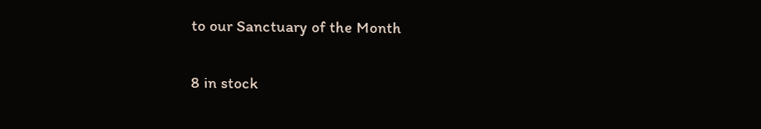to our Sanctuary of the Month

8 in stock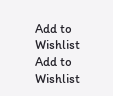Add to Wishlist
Add to Wishlist